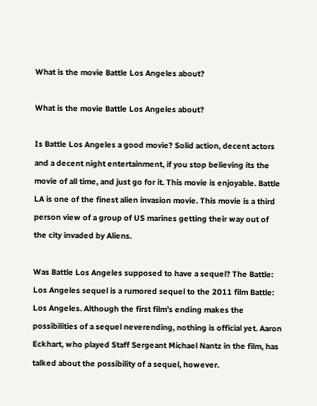What is the movie Battle Los Angeles about?

What is the movie Battle Los Angeles about?

Is Battle Los Angeles a good movie? Solid action, decent actors and a decent night entertainment, if you stop believing its the movie of all time, and just go for it. This movie is enjoyable. Battle LA is one of the finest alien invasion movie. This movie is a third person view of a group of US marines getting their way out of the city invaded by Aliens.

Was Battle Los Angeles supposed to have a sequel? The Battle: Los Angeles sequel is a rumored sequel to the 2011 film Battle: Los Angeles. Although the first film’s ending makes the possibilities of a sequel neverending, nothing is official yet. Aaron Eckhart, who played Staff Sergeant Michael Nantz in the film, has talked about the possibility of a sequel, however.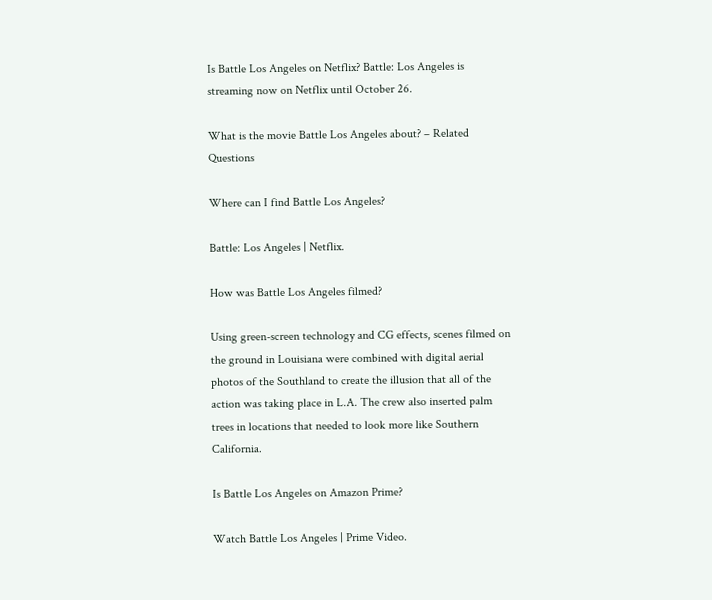Is Battle Los Angeles on Netflix? Battle: Los Angeles is streaming now on Netflix until October 26.

What is the movie Battle Los Angeles about? – Related Questions

Where can I find Battle Los Angeles?

Battle: Los Angeles | Netflix.

How was Battle Los Angeles filmed?

Using green-screen technology and CG effects, scenes filmed on the ground in Louisiana were combined with digital aerial photos of the Southland to create the illusion that all of the action was taking place in L.A. The crew also inserted palm trees in locations that needed to look more like Southern California.

Is Battle Los Angeles on Amazon Prime?

Watch Battle Los Angeles | Prime Video.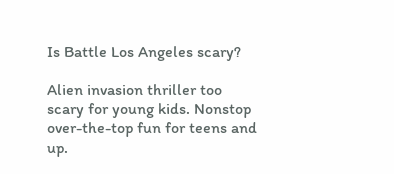Is Battle Los Angeles scary?

Alien invasion thriller too scary for young kids. Nonstop over-the-top fun for teens and up.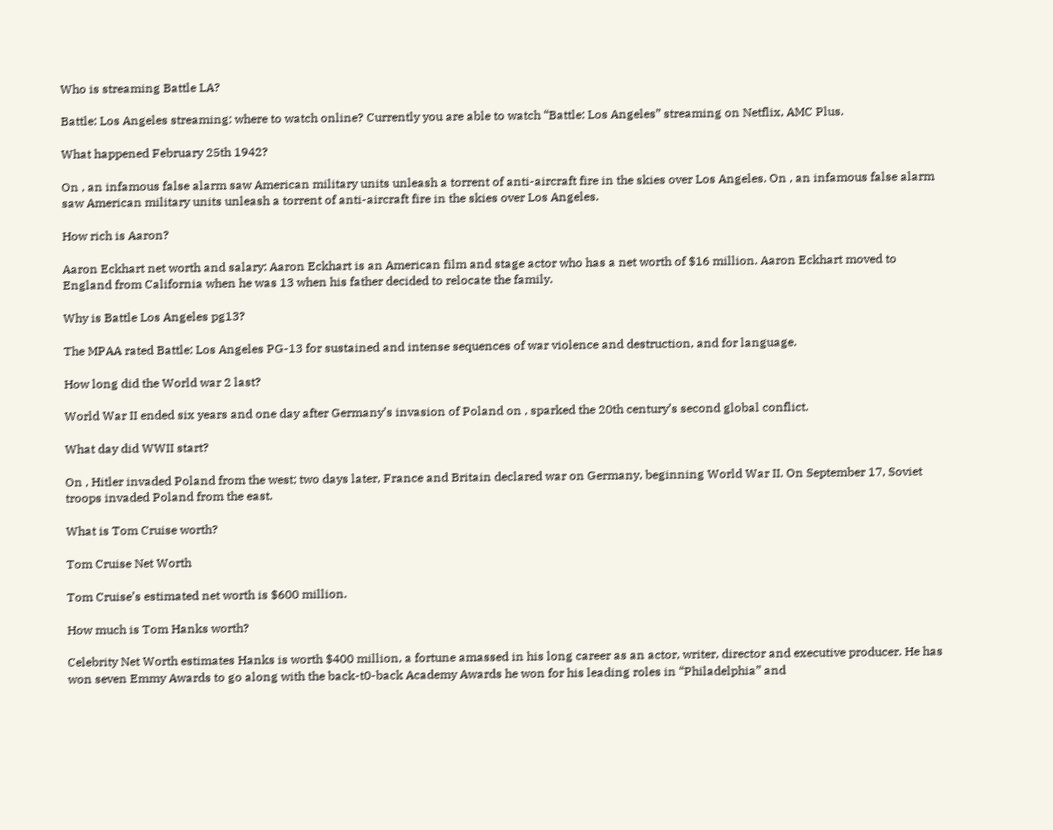Who is streaming Battle LA?

Battle: Los Angeles streaming: where to watch online? Currently you are able to watch “Battle: Los Angeles” streaming on Netflix, AMC Plus.

What happened February 25th 1942?

On , an infamous false alarm saw American military units unleash a torrent of anti-aircraft fire in the skies over Los Angeles. On , an infamous false alarm saw American military units unleash a torrent of anti-aircraft fire in the skies over Los Angeles.

How rich is Aaron?

Aaron Eckhart net worth and salary: Aaron Eckhart is an American film and stage actor who has a net worth of $16 million. Aaron Eckhart moved to England from California when he was 13 when his father decided to relocate the family.

Why is Battle Los Angeles pg13?

The MPAA rated Battle: Los Angeles PG-13 for sustained and intense sequences of war violence and destruction, and for language.

How long did the World war 2 last?

World War II ended six years and one day after Germany’s invasion of Poland on , sparked the 20th century’s second global conflict.

What day did WWII start?

On , Hitler invaded Poland from the west; two days later, France and Britain declared war on Germany, beginning World War II. On September 17, Soviet troops invaded Poland from the east.

What is Tom Cruise worth?

Tom Cruise Net Worth

Tom Cruise’s estimated net worth is $600 million.

How much is Tom Hanks worth?

Celebrity Net Worth estimates Hanks is worth $400 million, a fortune amassed in his long career as an actor, writer, director and executive producer. He has won seven Emmy Awards to go along with the back-t0-back Academy Awards he won for his leading roles in “Philadelphia” and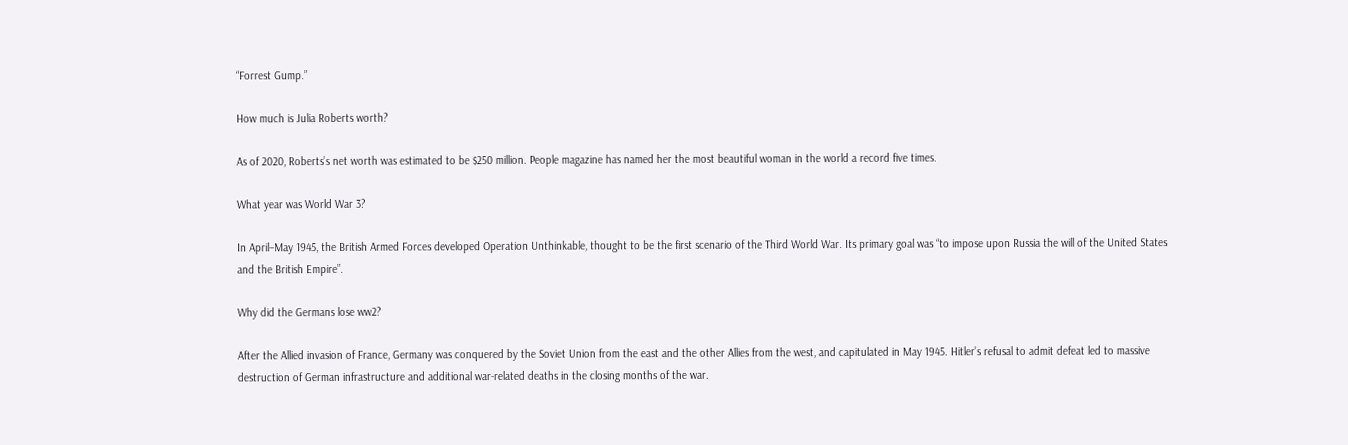“Forrest Gump.”

How much is Julia Roberts worth?

As of 2020, Roberts’s net worth was estimated to be $250 million. People magazine has named her the most beautiful woman in the world a record five times.

What year was World War 3?

In April–May 1945, the British Armed Forces developed Operation Unthinkable, thought to be the first scenario of the Third World War. Its primary goal was “to impose upon Russia the will of the United States and the British Empire”.

Why did the Germans lose ww2?

After the Allied invasion of France, Germany was conquered by the Soviet Union from the east and the other Allies from the west, and capitulated in May 1945. Hitler’s refusal to admit defeat led to massive destruction of German infrastructure and additional war-related deaths in the closing months of the war.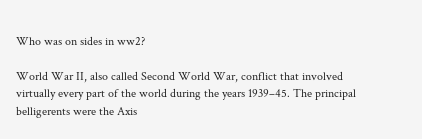Who was on sides in ww2?

World War II, also called Second World War, conflict that involved virtually every part of the world during the years 1939–45. The principal belligerents were the Axis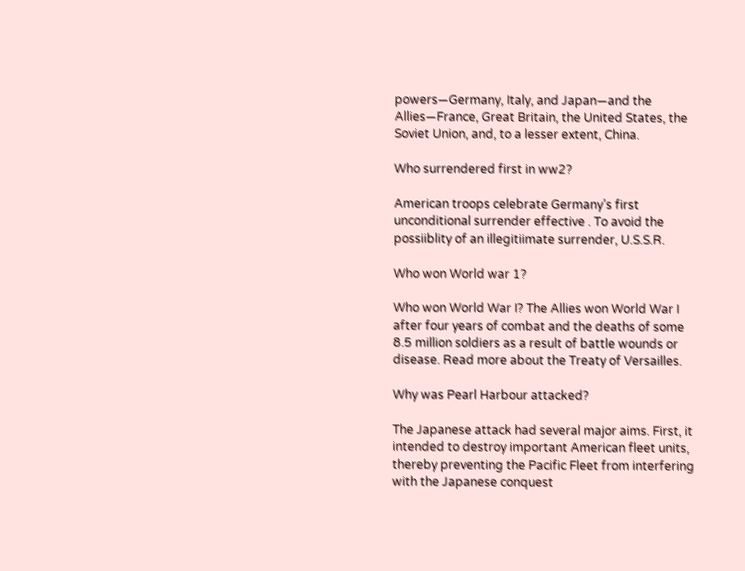powers—Germany, Italy, and Japan—and the Allies—France, Great Britain, the United States, the Soviet Union, and, to a lesser extent, China.

Who surrendered first in ww2?

American troops celebrate Germany’s first unconditional surrender effective . To avoid the possiiblity of an illegitiimate surrender, U.S.S.R.

Who won World war 1?

Who won World War I? The Allies won World War I after four years of combat and the deaths of some 8.5 million soldiers as a result of battle wounds or disease. Read more about the Treaty of Versailles.

Why was Pearl Harbour attacked?

The Japanese attack had several major aims. First, it intended to destroy important American fleet units, thereby preventing the Pacific Fleet from interfering with the Japanese conquest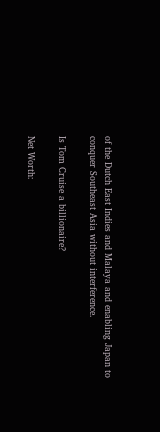of the Dutch East Indies and Malaya and enabling Japan to conquer Southeast Asia without interference.

Is Tom Cruise a billionaire?

Net Worth: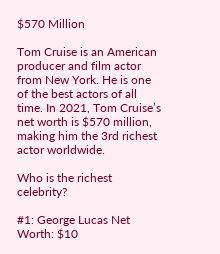$570 Million

Tom Cruise is an American producer and film actor from New York. He is one of the best actors of all time. In 2021, Tom Cruise’s net worth is $570 million, making him the 3rd richest actor worldwide.

Who is the richest celebrity?

#1: George Lucas Net Worth: $10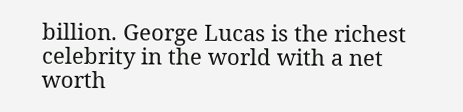billion. George Lucas is the richest celebrity in the world with a net worth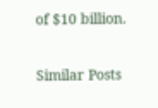of $10 billion.

Similar Posts